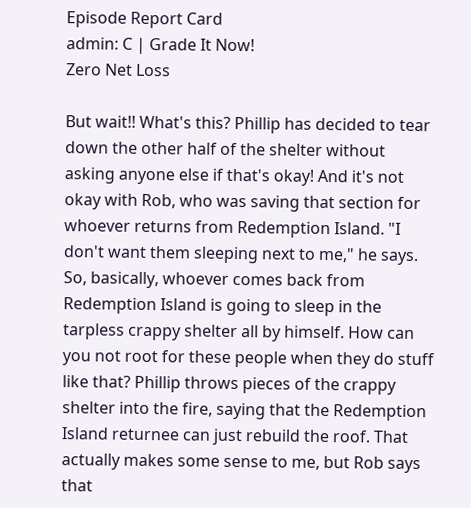Episode Report Card
admin: C | Grade It Now!
Zero Net Loss

But wait!! What's this? Phillip has decided to tear down the other half of the shelter without asking anyone else if that's okay! And it's not okay with Rob, who was saving that section for whoever returns from Redemption Island. "I don't want them sleeping next to me," he says. So, basically, whoever comes back from Redemption Island is going to sleep in the tarpless crappy shelter all by himself. How can you not root for these people when they do stuff like that? Phillip throws pieces of the crappy shelter into the fire, saying that the Redemption Island returnee can just rebuild the roof. That actually makes some sense to me, but Rob says that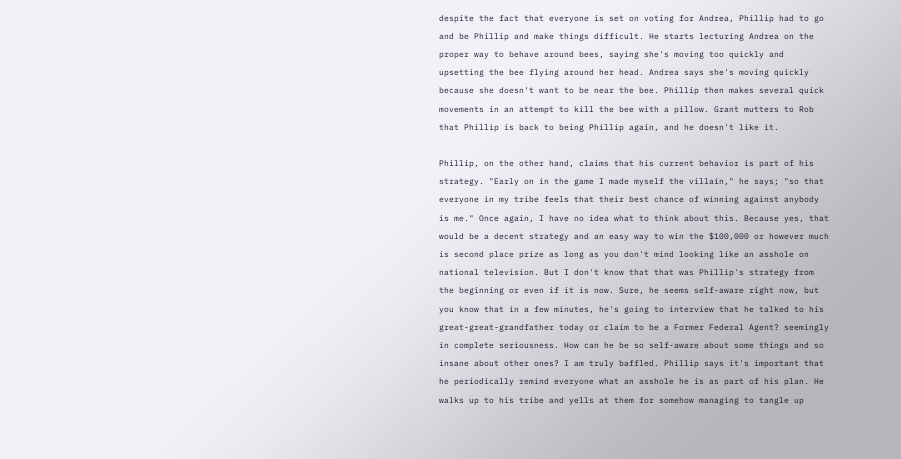despite the fact that everyone is set on voting for Andrea, Phillip had to go and be Phillip and make things difficult. He starts lecturing Andrea on the proper way to behave around bees, saying she's moving too quickly and upsetting the bee flying around her head. Andrea says she's moving quickly because she doesn't want to be near the bee. Phillip then makes several quick movements in an attempt to kill the bee with a pillow. Grant mutters to Rob that Phillip is back to being Phillip again, and he doesn't like it.

Phillip, on the other hand, claims that his current behavior is part of his strategy. "Early on in the game I made myself the villain," he says; "so that everyone in my tribe feels that their best chance of winning against anybody is me." Once again, I have no idea what to think about this. Because yes, that would be a decent strategy and an easy way to win the $100,000 or however much is second place prize as long as you don't mind looking like an asshole on national television. But I don't know that that was Phillip's strategy from the beginning or even if it is now. Sure, he seems self-aware right now, but you know that in a few minutes, he's going to interview that he talked to his great-great-grandfather today or claim to be a Former Federal Agent? seemingly in complete seriousness. How can he be so self-aware about some things and so insane about other ones? I am truly baffled. Phillip says it's important that he periodically remind everyone what an asshole he is as part of his plan. He walks up to his tribe and yells at them for somehow managing to tangle up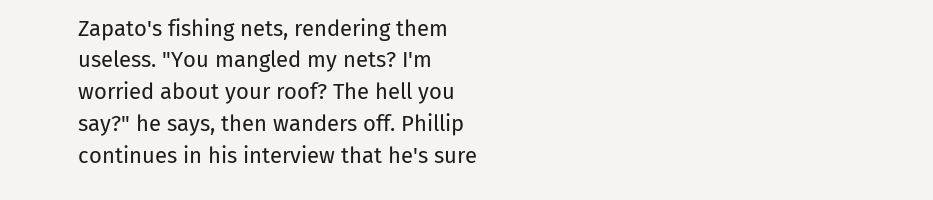Zapato's fishing nets, rendering them useless. "You mangled my nets? I'm worried about your roof? The hell you say?" he says, then wanders off. Phillip continues in his interview that he's sure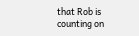that Rob is counting on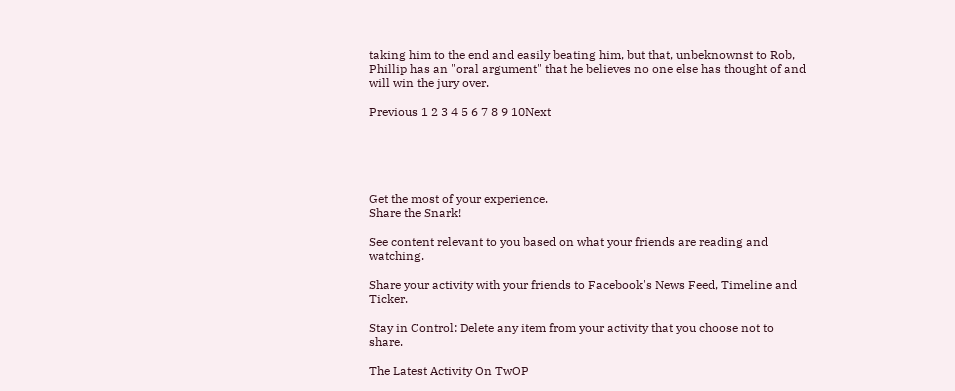taking him to the end and easily beating him, but that, unbeknownst to Rob, Phillip has an "oral argument" that he believes no one else has thought of and will win the jury over.

Previous 1 2 3 4 5 6 7 8 9 10Next





Get the most of your experience.
Share the Snark!

See content relevant to you based on what your friends are reading and watching.

Share your activity with your friends to Facebook's News Feed, Timeline and Ticker.

Stay in Control: Delete any item from your activity that you choose not to share.

The Latest Activity On TwOP